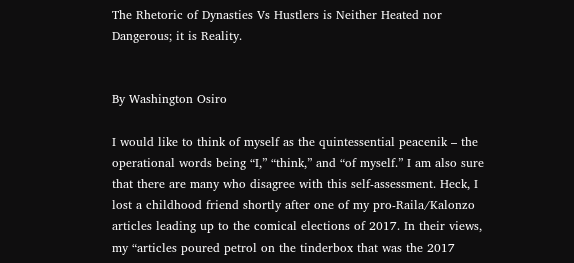The Rhetoric of Dynasties Vs Hustlers is Neither Heated nor Dangerous; it is Reality.


By Washington Osiro

I would like to think of myself as the quintessential peacenik – the operational words being “I,” “think,” and “of myself.” I am also sure that there are many who disagree with this self-assessment. Heck, I lost a childhood friend shortly after one of my pro-Raila/Kalonzo articles leading up to the comical elections of 2017. In their views, my “articles poured petrol on the tinderbox that was the 2017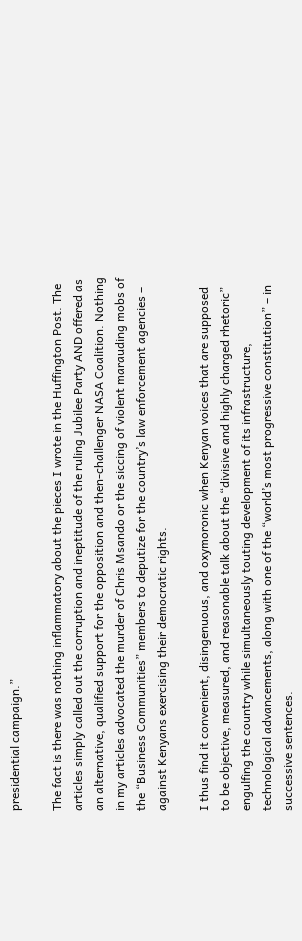presidential campaign.”

The fact is there was nothing inflammatory about the pieces I wrote in the Huffington Post. The articles simply called out the corruption and ineptitude of the ruling Jubilee Party AND offered as an alternative, qualified support for the opposition and then-challenger NASA Coalition. Nothing in my articles advocated the murder of Chris Msando or the siccing of violent marauding mobs of the “Business Communities” members to deputize for the country’s law enforcement agencies – against Kenyans exercising their democratic rights.

I thus find it convenient, disingenuous, and oxymoronic when Kenyan voices that are supposed to be objective, measured, and reasonable talk about the “divisive and highly charged rhetoric” engulfing the country while simultaneously touting development of its infrastructure, technological advancements, along with one of the “world’s most progressive constitution” – in successive sentences.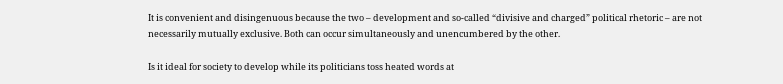It is convenient and disingenuous because the two – development and so-called “divisive and charged” political rhetoric – are not necessarily mutually exclusive. Both can occur simultaneously and unencumbered by the other.

Is it ideal for society to develop while its politicians toss heated words at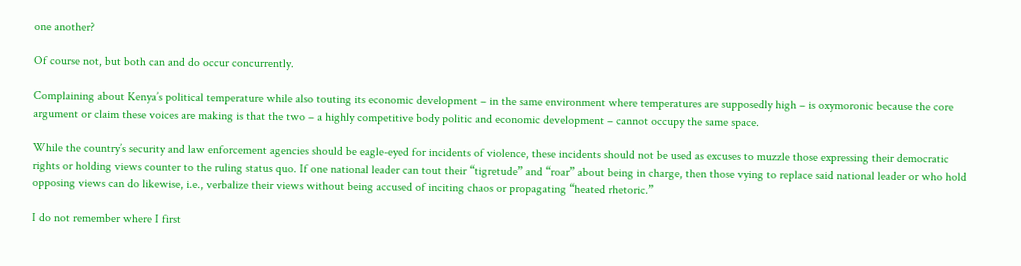one another?

Of course not, but both can and do occur concurrently.

Complaining about Kenya’s political temperature while also touting its economic development – in the same environment where temperatures are supposedly high – is oxymoronic because the core argument or claim these voices are making is that the two – a highly competitive body politic and economic development – cannot occupy the same space.

While the country’s security and law enforcement agencies should be eagle-eyed for incidents of violence, these incidents should not be used as excuses to muzzle those expressing their democratic rights or holding views counter to the ruling status quo. If one national leader can tout their “tigretude” and “roar” about being in charge, then those vying to replace said national leader or who hold opposing views can do likewise, i.e., verbalize their views without being accused of inciting chaos or propagating “heated rhetoric.”

I do not remember where I first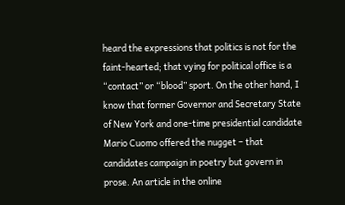heard the expressions that politics is not for the faint-hearted; that vying for political office is a “contact” or “blood” sport. On the other hand, I know that former Governor and Secretary State of New York and one-time presidential candidate Mario Cuomo offered the nugget – that candidates campaign in poetry but govern in prose. An article in the online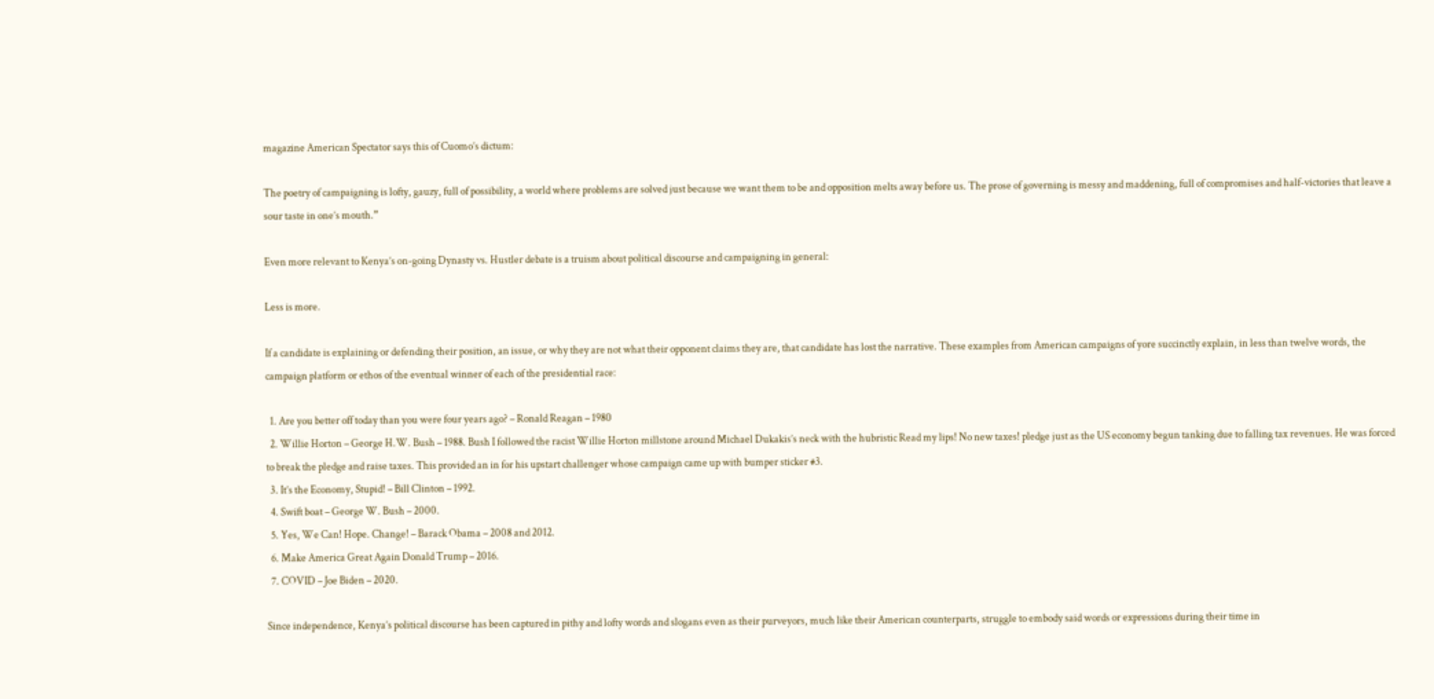magazine American Spectator says this of Cuomo’s dictum:

The poetry of campaigning is lofty, gauzy, full of possibility, a world where problems are solved just because we want them to be and opposition melts away before us. The prose of governing is messy and maddening, full of compromises and half-victories that leave a sour taste in one’s mouth.”

Even more relevant to Kenya’s on-going Dynasty vs. Hustler debate is a truism about political discourse and campaigning in general:

Less is more.

If a candidate is explaining or defending their position, an issue, or why they are not what their opponent claims they are, that candidate has lost the narrative. These examples from American campaigns of yore succinctly explain, in less than twelve words, the campaign platform or ethos of the eventual winner of each of the presidential race:

  1. Are you better off today than you were four years ago? – Ronald Reagan – 1980
  2. Willie Horton – George H.W. Bush – 1988. Bush I followed the racist Willie Horton millstone around Michael Dukakis’s neck with the hubristic Read my lips! No new taxes! pledge just as the US economy begun tanking due to falling tax revenues. He was forced to break the pledge and raise taxes. This provided an in for his upstart challenger whose campaign came up with bumper sticker #3.
  3. It’s the Economy, Stupid! – Bill Clinton – 1992.
  4. Swift boat – George W. Bush – 2000.
  5. Yes, We Can! Hope. Change! – Barack Obama – 2008 and 2012.
  6. Make America Great Again Donald Trump – 2016.
  7. COVID – Joe Biden – 2020.

Since independence, Kenya’s political discourse has been captured in pithy and lofty words and slogans even as their purveyors, much like their American counterparts, struggle to embody said words or expressions during their time in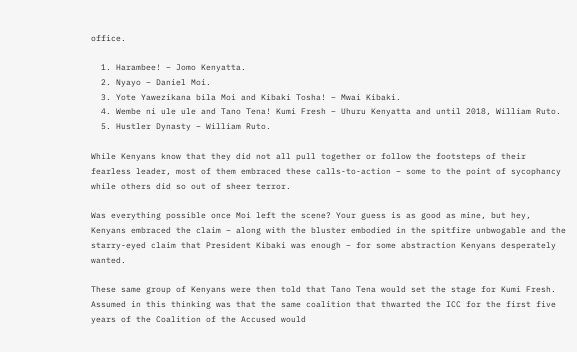office.

  1. Harambee! – Jomo Kenyatta.
  2. Nyayo – Daniel Moi.
  3. Yote Yawezikana bila Moi and Kibaki Tosha! – Mwai Kibaki.
  4. Wembe ni ule ule and Tano Tena! Kumi Fresh – Uhuru Kenyatta and until 2018, William Ruto.
  5. Hustler Dynasty – William Ruto.

While Kenyans know that they did not all pull together or follow the footsteps of their fearless leader, most of them embraced these calls-to-action – some to the point of sycophancy while others did so out of sheer terror.

Was everything possible once Moi left the scene? Your guess is as good as mine, but hey, Kenyans embraced the claim – along with the bluster embodied in the spitfire unbwogable and the starry-eyed claim that President Kibaki was enough – for some abstraction Kenyans desperately wanted.

These same group of Kenyans were then told that Tano Tena would set the stage for Kumi Fresh. Assumed in this thinking was that the same coalition that thwarted the ICC for the first five years of the Coalition of the Accused would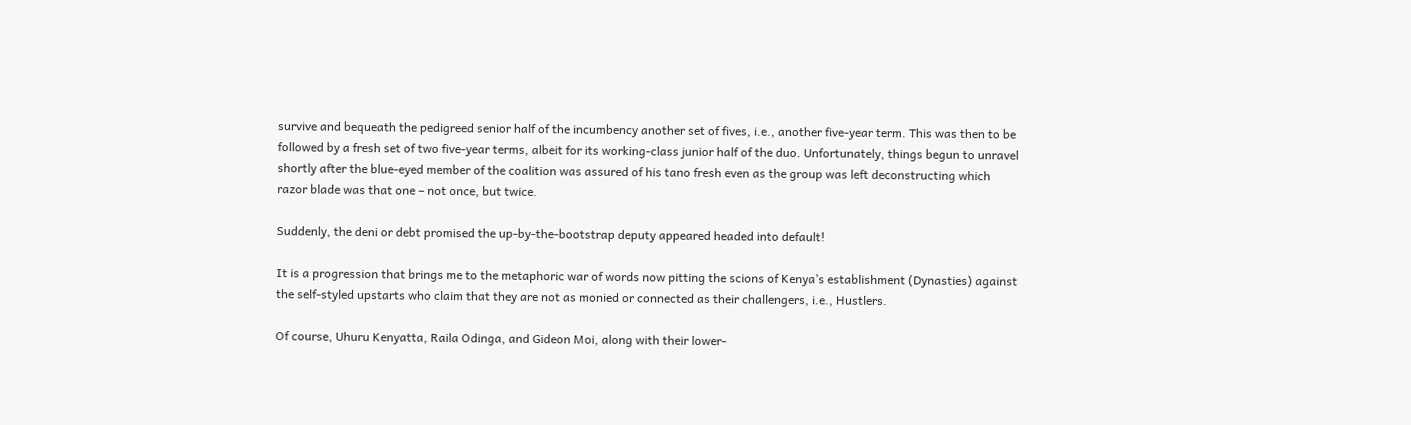survive and bequeath the pedigreed senior half of the incumbency another set of fives, i.e., another five-year term. This was then to be followed by a fresh set of two five-year terms, albeit for its working-class junior half of the duo. Unfortunately, things begun to unravel shortly after the blue-eyed member of the coalition was assured of his tano fresh even as the group was left deconstructing which razor blade was that one – not once, but twice.

Suddenly, the deni or debt promised the up-by-the-bootstrap deputy appeared headed into default!

It is a progression that brings me to the metaphoric war of words now pitting the scions of Kenya’s establishment (Dynasties) against the self-styled upstarts who claim that they are not as monied or connected as their challengers, i.e., Hustlers.

Of course, Uhuru Kenyatta, Raila Odinga, and Gideon Moi, along with their lower-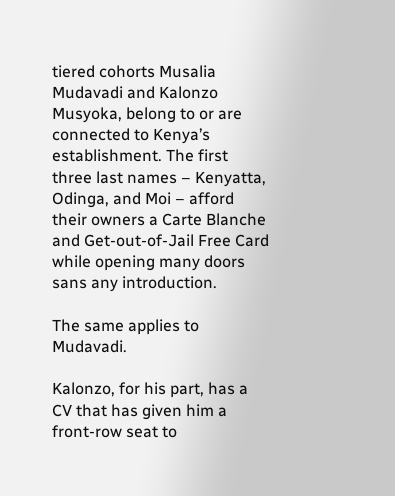tiered cohorts Musalia Mudavadi and Kalonzo Musyoka, belong to or are connected to Kenya’s establishment. The first three last names – Kenyatta, Odinga, and Moi – afford their owners a Carte Blanche and Get-out-of-Jail Free Card while opening many doors sans any introduction.

The same applies to Mudavadi.

Kalonzo, for his part, has a CV that has given him a front-row seat to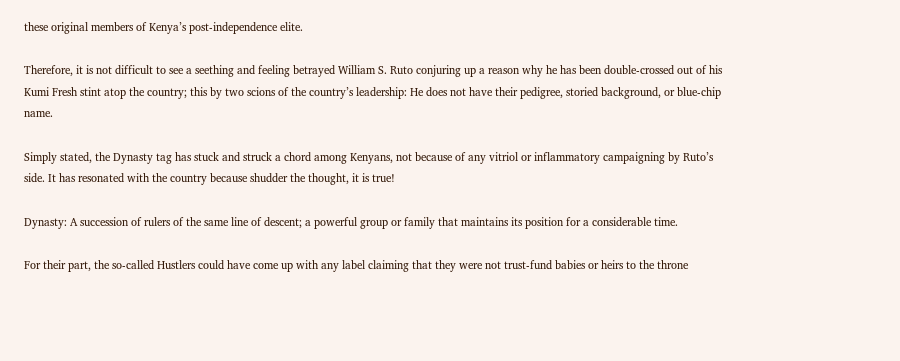these original members of Kenya’s post-independence elite.

Therefore, it is not difficult to see a seething and feeling betrayed William S. Ruto conjuring up a reason why he has been double-crossed out of his Kumi Fresh stint atop the country; this by two scions of the country’s leadership: He does not have their pedigree, storied background, or blue-chip name.

Simply stated, the Dynasty tag has stuck and struck a chord among Kenyans, not because of any vitriol or inflammatory campaigning by Ruto’s side. It has resonated with the country because shudder the thought, it is true!

Dynasty: A succession of rulers of the same line of descent; a powerful group or family that maintains its position for a considerable time.

For their part, the so-called Hustlers could have come up with any label claiming that they were not trust-fund babies or heirs to the throne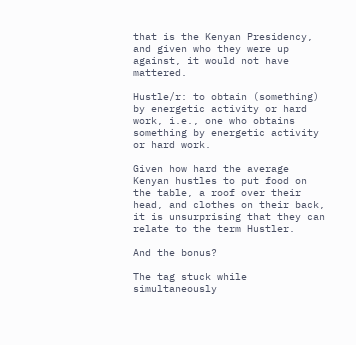that is the Kenyan Presidency, and given who they were up against, it would not have mattered.

Hustle/r: to obtain (something) by energetic activity or hard work, i.e., one who obtains something by energetic activity or hard work.

Given how hard the average Kenyan hustles to put food on the table, a roof over their head, and clothes on their back, it is unsurprising that they can relate to the term Hustler.

And the bonus?

The tag stuck while simultaneously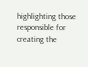highlighting those responsible for creating the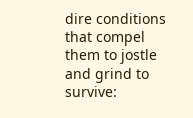dire conditions that compel them to jostle and grind to survive: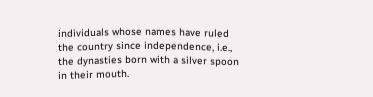individuals whose names have ruled the country since independence, i.e., the dynasties born with a silver spoon in their mouth.